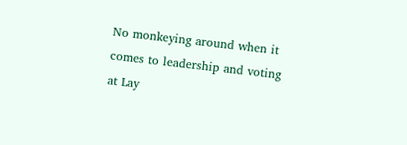No monkeying around when it comes to leadership and voting at Lay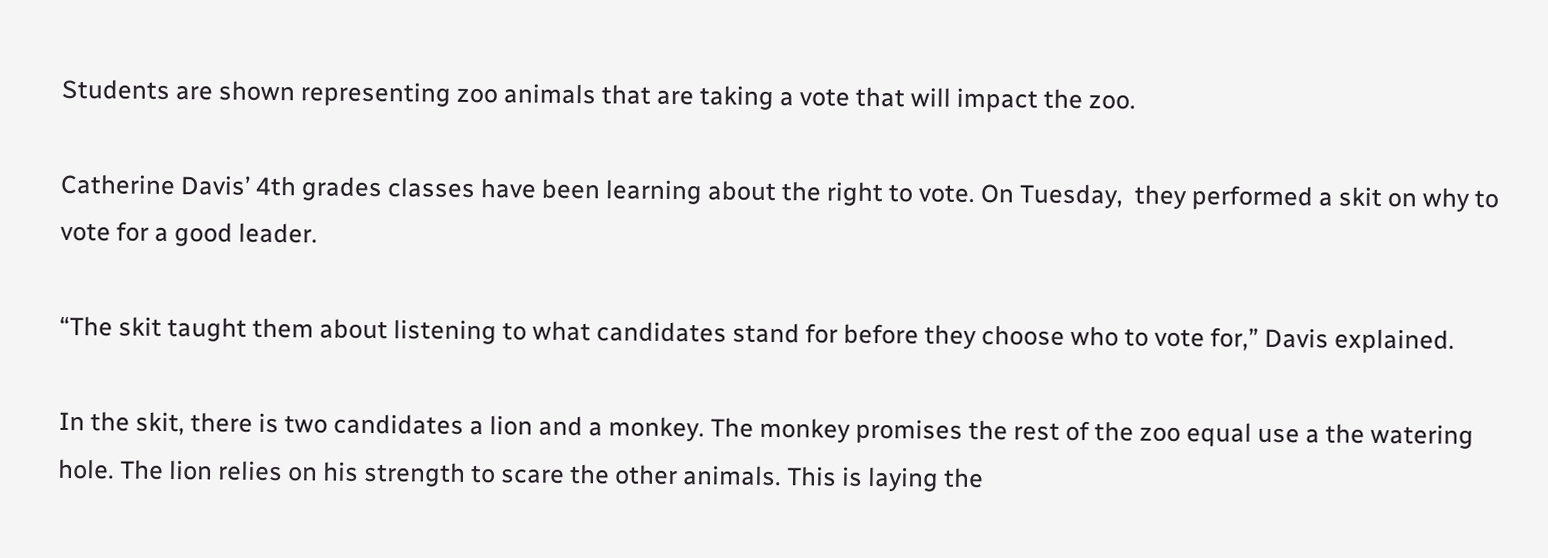Students are shown representing zoo animals that are taking a vote that will impact the zoo.

Catherine Davis’ 4th grades classes have been learning about the right to vote. On Tuesday,  they performed a skit on why to vote for a good leader.

“The skit taught them about listening to what candidates stand for before they choose who to vote for,” Davis explained.

In the skit, there is two candidates a lion and a monkey. The monkey promises the rest of the zoo equal use a the watering hole. The lion relies on his strength to scare the other animals. This is laying the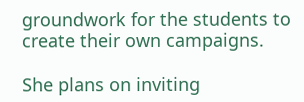groundwork for the students to create their own campaigns.

She plans on inviting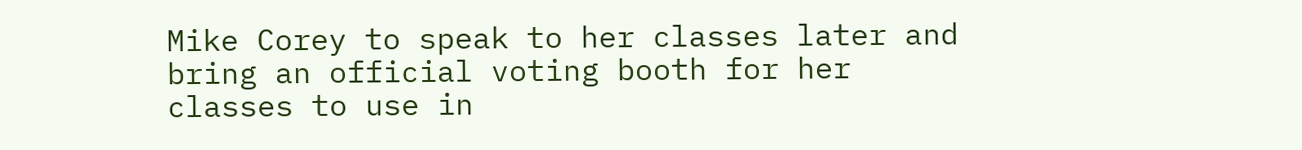Mike Corey to speak to her classes later and bring an official voting booth for her classes to use in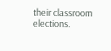their classroom elections.